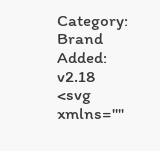Category: Brand
Added:  v2.18
<svg xmlns=""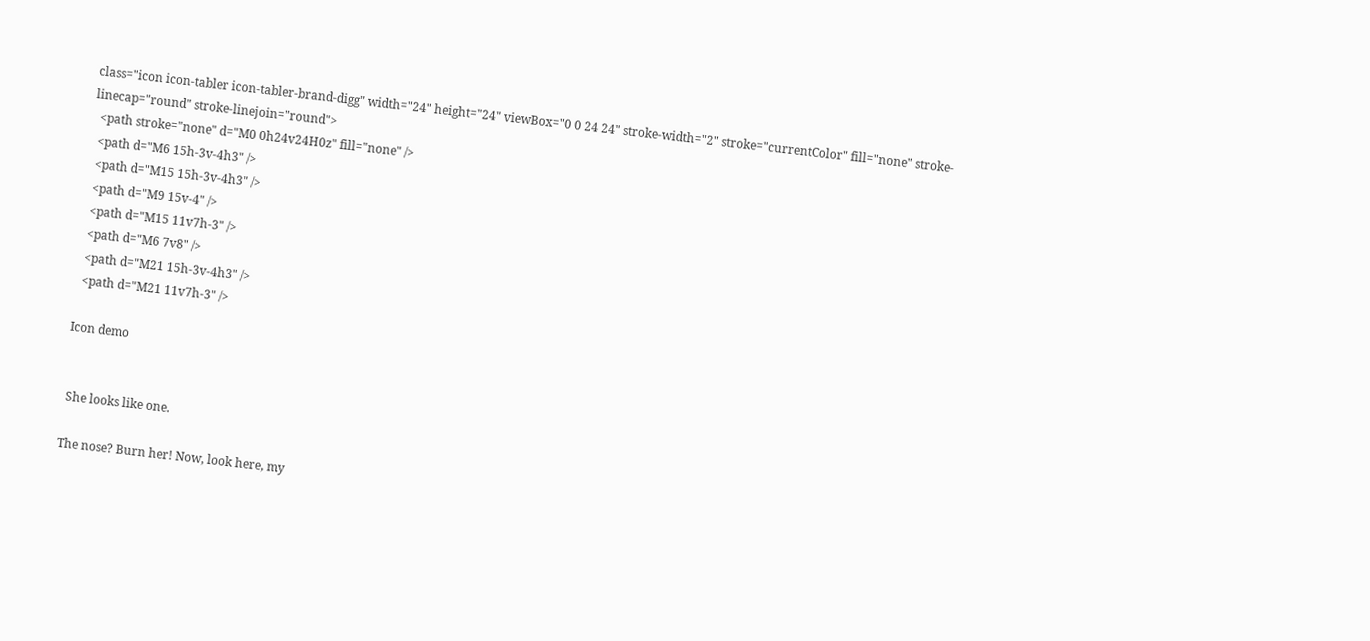class="icon icon-tabler icon-tabler-brand-digg" width="24" height="24" viewBox="0 0 24 24" stroke-width="2" stroke="currentColor" fill="none" stroke-linecap="round" stroke-linejoin="round">
  <path stroke="none" d="M0 0h24v24H0z" fill="none" />
  <path d="M6 15h-3v-4h3" />
  <path d="M15 15h-3v-4h3" />
  <path d="M9 15v-4" />
  <path d="M15 11v7h-3" />
  <path d="M6 7v8" />
  <path d="M21 15h-3v-4h3" />
  <path d="M21 11v7h-3" />

Icon demo


 She looks like one.

The nose? Burn her! Now, look here, my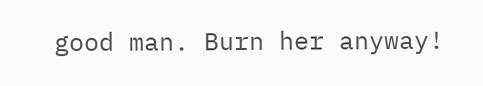good man. Burn her anyway!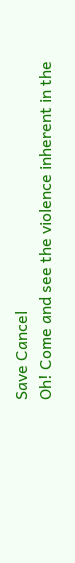Save Cancel
Oh! Come and see the violence inherent in the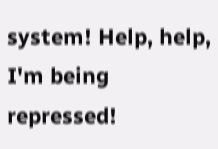system! Help, help, I'm being repressed!